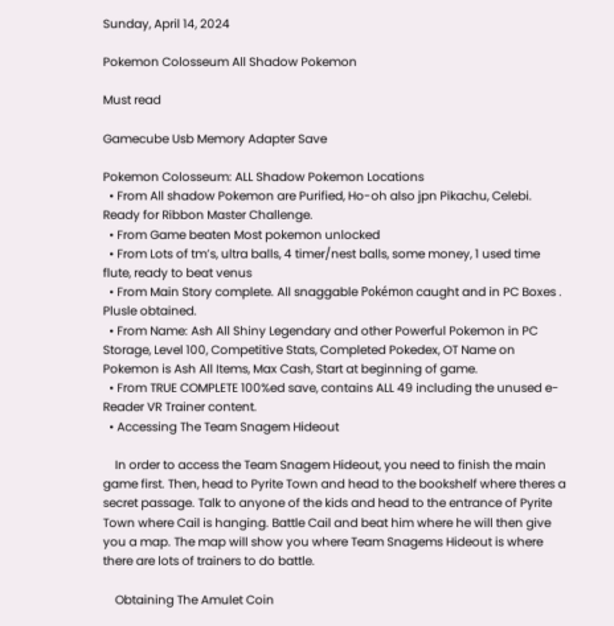Sunday, April 14, 2024

Pokemon Colosseum All Shadow Pokemon

Must read

Gamecube Usb Memory Adapter Save

Pokemon Colosseum: ALL Shadow Pokemon Locations
  • From All shadow Pokemon are Purified, Ho-oh also jpn Pikachu, Celebi. Ready for Ribbon Master Challenge.
  • From Game beaten Most pokemon unlocked
  • From Lots of tm’s, ultra balls, 4 timer/nest balls, some money, 1 used time flute, ready to beat venus
  • From Main Story complete. All snaggable Pokémon caught and in PC Boxes . Plusle obtained.
  • From Name: Ash All Shiny Legendary and other Powerful Pokemon in PC Storage, Level 100, Competitive Stats, Completed Pokedex, OT Name on Pokemon is Ash All Items, Max Cash, Start at beginning of game.
  • From TRUE COMPLETE 100%ed save, contains ALL 49 including the unused e-Reader VR Trainer content.
  • Accessing The Team Snagem Hideout

    In order to access the Team Snagem Hideout, you need to finish the main game first. Then, head to Pyrite Town and head to the bookshelf where theres a secret passage. Talk to anyone of the kids and head to the entrance of Pyrite Town where Cail is hanging. Battle Cail and beat him where he will then give you a map. The map will show you where Team Snagems Hideout is where there are lots of trainers to do battle.

    Obtaining The Amulet Coin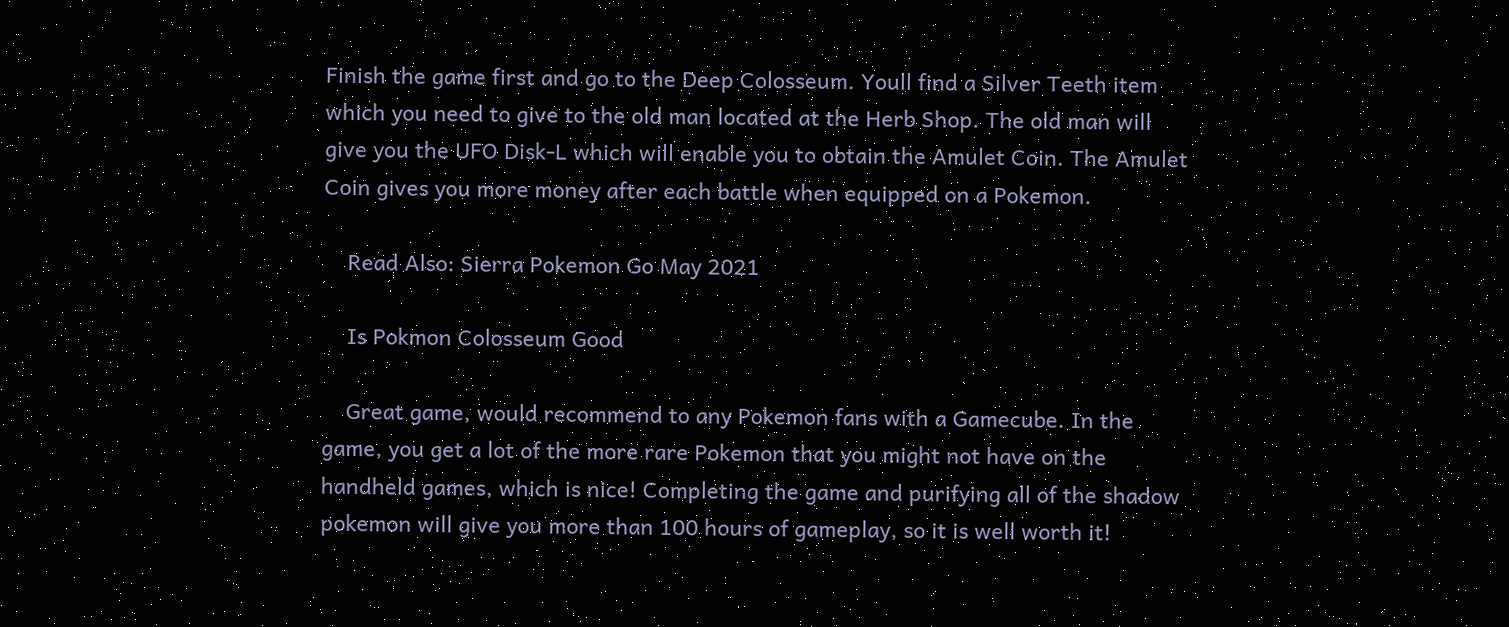Finish the game first and go to the Deep Colosseum. Youll find a Silver Teeth item which you need to give to the old man located at the Herb Shop. The old man will give you the UFO Disk-L which will enable you to obtain the Amulet Coin. The Amulet Coin gives you more money after each battle when equipped on a Pokemon.

    Read Also: Sierra Pokemon Go May 2021

    Is Pokmon Colosseum Good

    Great game, would recommend to any Pokemon fans with a Gamecube. In the game, you get a lot of the more rare Pokemon that you might not have on the handheld games, which is nice! Completing the game and purifying all of the shadow pokemon will give you more than 100 hours of gameplay, so it is well worth it!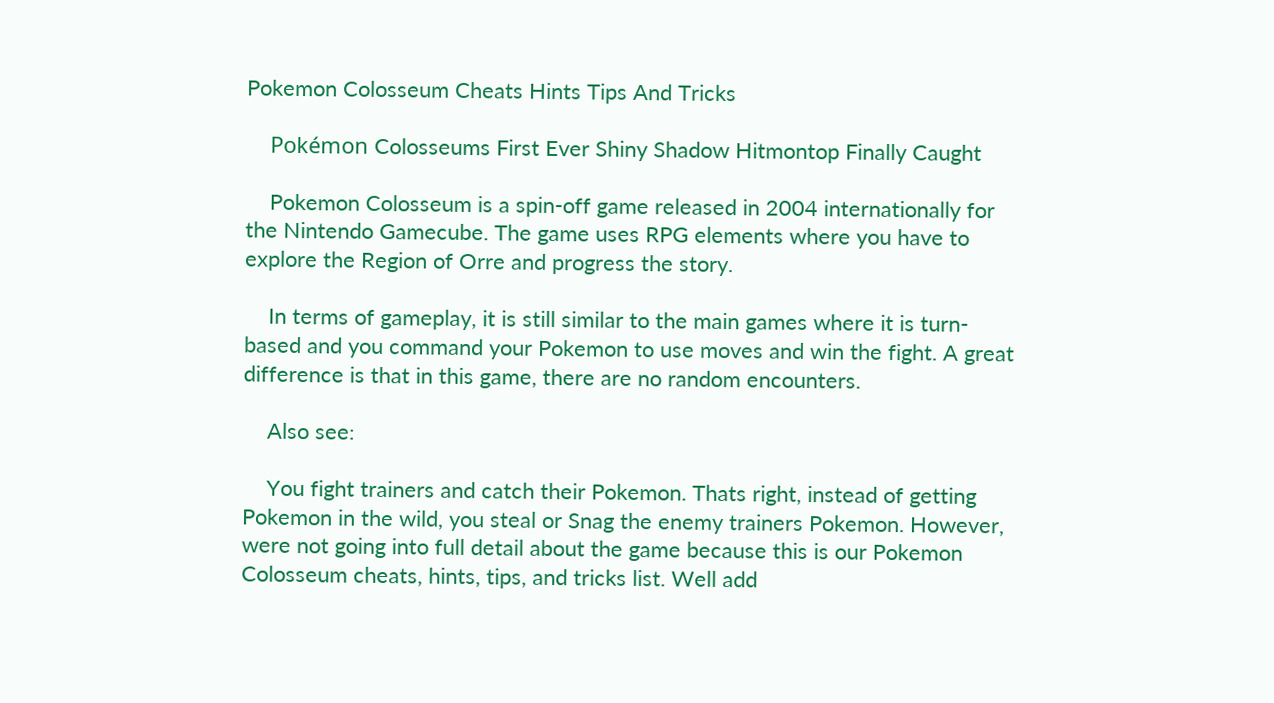Pokemon Colosseum Cheats Hints Tips And Tricks

    Pokémon Colosseums First Ever Shiny Shadow Hitmontop Finally Caught

    Pokemon Colosseum is a spin-off game released in 2004 internationally for the Nintendo Gamecube. The game uses RPG elements where you have to explore the Region of Orre and progress the story.

    In terms of gameplay, it is still similar to the main games where it is turn-based and you command your Pokemon to use moves and win the fight. A great difference is that in this game, there are no random encounters.

    Also see:

    You fight trainers and catch their Pokemon. Thats right, instead of getting Pokemon in the wild, you steal or Snag the enemy trainers Pokemon. However, were not going into full detail about the game because this is our Pokemon Colosseum cheats, hints, tips, and tricks list. Well add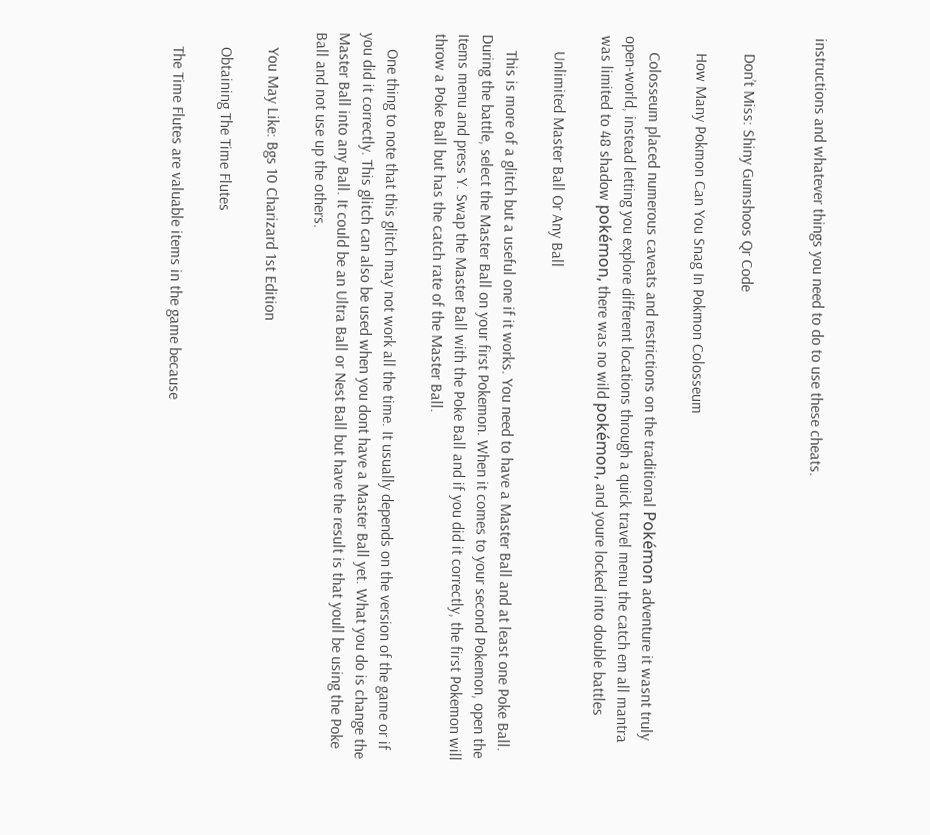instructions and whatever things you need to do to use these cheats.


    Don’t Miss: Shiny Gumshoos Qr Code

    How Many Pokmon Can You Snag In Pokmon Colosseum

    Colosseum placed numerous caveats and restrictions on the traditional Pokémon adventure it wasnt truly open-world, instead letting you explore different locations through a quick travel menu the catch em all mantra was limited to 48 shadow pokémon, there was no wild pokémon, and youre locked into double battles

    Unlimited Master Ball Or Any Ball

    This is more of a glitch but a useful one if it works. You need to have a Master Ball and at least one Poke Ball. During the battle, select the Master Ball on your first Pokemon. When it comes to your second Pokemon, open the Items menu and press Y. Swap the Master Ball with the Poke Ball and if you did it correctly, the first Pokemon will throw a Poke Ball but has the catch rate of the Master Ball.

    One thing to note that this glitch may not work all the time. It usually depends on the version of the game or if you did it correctly. This glitch can also be used when you dont have a Master Ball yet. What you do is change the Master Ball into any Ball. It could be an Ultra Ball or Nest Ball but have the result is that youll be using the Poke Ball and not use up the others.

    You May Like: Bgs 10 Charizard 1st Edition

    Obtaining The Time Flutes

    The Time Flutes are valuable items in the game because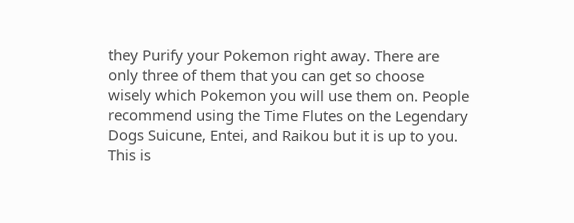they Purify your Pokemon right away. There are only three of them that you can get so choose wisely which Pokemon you will use them on. People recommend using the Time Flutes on the Legendary Dogs Suicune, Entei, and Raikou but it is up to you. This is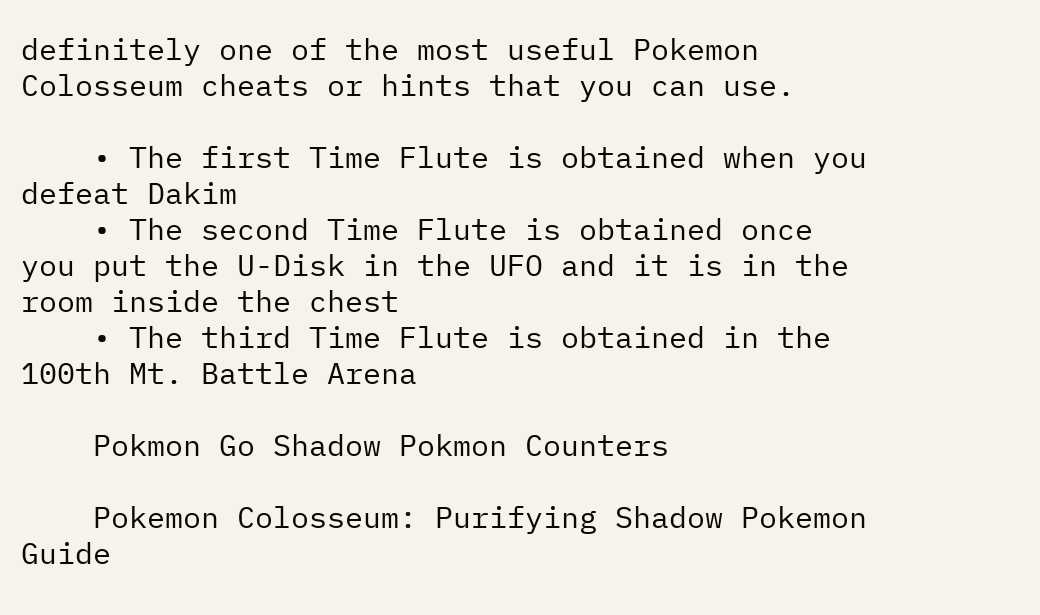definitely one of the most useful Pokemon Colosseum cheats or hints that you can use.

    • The first Time Flute is obtained when you defeat Dakim
    • The second Time Flute is obtained once you put the U-Disk in the UFO and it is in the room inside the chest
    • The third Time Flute is obtained in the 100th Mt. Battle Arena

    Pokmon Go Shadow Pokmon Counters

    Pokemon Colosseum: Purifying Shadow Pokemon Guide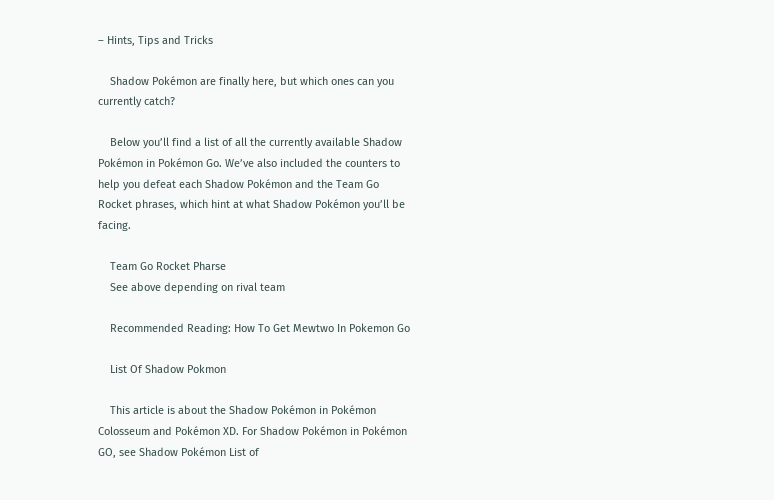– Hints, Tips and Tricks

    Shadow Pokémon are finally here, but which ones can you currently catch?

    Below you’ll find a list of all the currently available Shadow Pokémon in Pokémon Go. We’ve also included the counters to help you defeat each Shadow Pokémon and the Team Go Rocket phrases, which hint at what Shadow Pokémon you’ll be facing.

    Team Go Rocket Pharse
    See above depending on rival team

    Recommended Reading: How To Get Mewtwo In Pokemon Go

    List Of Shadow Pokmon

    This article is about the Shadow Pokémon in Pokémon Colosseum and Pokémon XD. For Shadow Pokémon in Pokémon GO, see Shadow Pokémon List of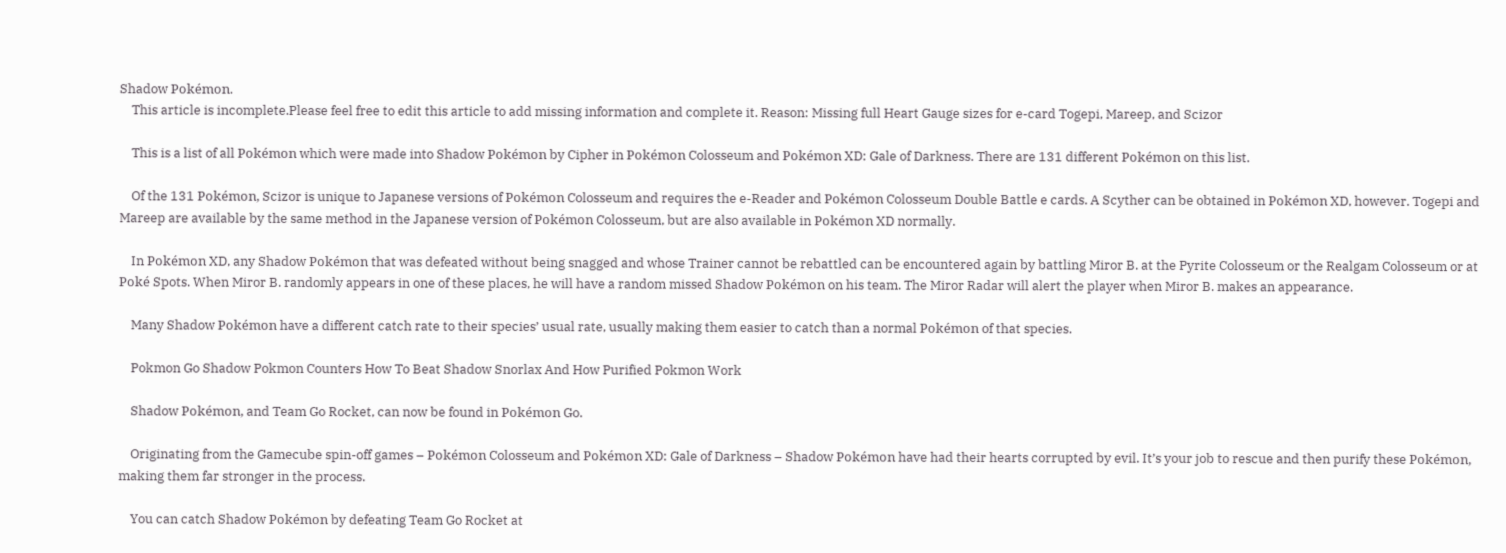Shadow Pokémon.
    This article is incomplete.Please feel free to edit this article to add missing information and complete it. Reason: Missing full Heart Gauge sizes for e-card Togepi, Mareep, and Scizor

    This is a list of all Pokémon which were made into Shadow Pokémon by Cipher in Pokémon Colosseum and Pokémon XD: Gale of Darkness. There are 131 different Pokémon on this list.

    Of the 131 Pokémon, Scizor is unique to Japanese versions of Pokémon Colosseum and requires the e-Reader and Pokémon Colosseum Double Battle e cards. A Scyther can be obtained in Pokémon XD, however. Togepi and Mareep are available by the same method in the Japanese version of Pokémon Colosseum, but are also available in Pokémon XD normally.

    In Pokémon XD, any Shadow Pokémon that was defeated without being snagged and whose Trainer cannot be rebattled can be encountered again by battling Miror B. at the Pyrite Colosseum or the Realgam Colosseum or at Poké Spots. When Miror B. randomly appears in one of these places, he will have a random missed Shadow Pokémon on his team. The Miror Radar will alert the player when Miror B. makes an appearance.

    Many Shadow Pokémon have a different catch rate to their species’ usual rate, usually making them easier to catch than a normal Pokémon of that species.

    Pokmon Go Shadow Pokmon Counters How To Beat Shadow Snorlax And How Purified Pokmon Work

    Shadow Pokémon, and Team Go Rocket, can now be found in Pokémon Go.

    Originating from the Gamecube spin-off games – Pokémon Colosseum and Pokémon XD: Gale of Darkness – Shadow Pokémon have had their hearts corrupted by evil. It’s your job to rescue and then purify these Pokémon, making them far stronger in the process.

    You can catch Shadow Pokémon by defeating Team Go Rocket at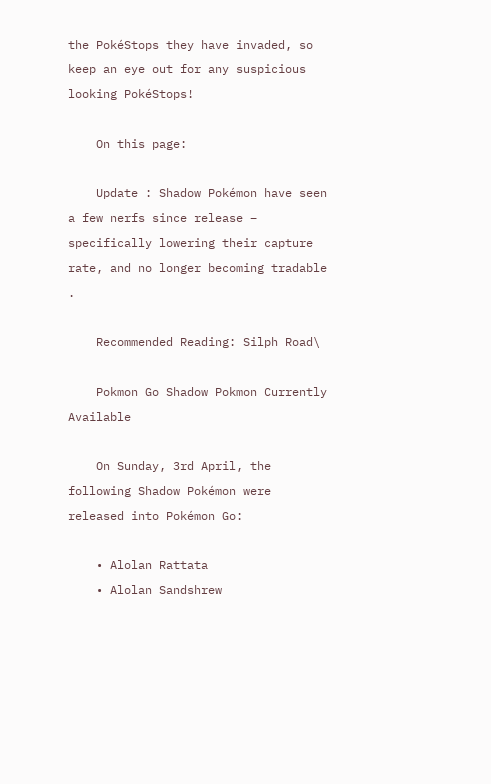the PokéStops they have invaded, so keep an eye out for any suspicious looking PokéStops!

    On this page:

    Update : Shadow Pokémon have seen a few nerfs since release – specifically lowering their capture rate, and no longer becoming tradable .

    Recommended Reading: Silph Road\

    Pokmon Go Shadow Pokmon Currently Available

    On Sunday, 3rd April, the following Shadow Pokémon were released into Pokémon Go:

    • Alolan Rattata
    • Alolan Sandshrew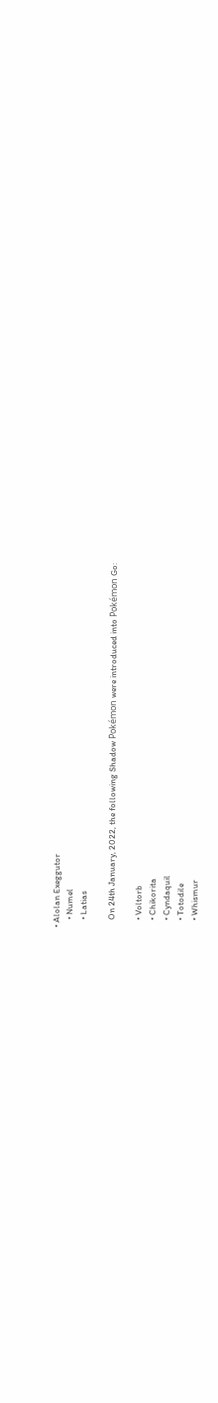• Alolan Exeggutor
    • Numel
    • Latias

    On 24th January, 2022, the following Shadow Pokémon were introduced into Pokémon Go:

    • Voltorb
    • Chikorita
    • Cyndaquil
    • Totodile
    • Whismur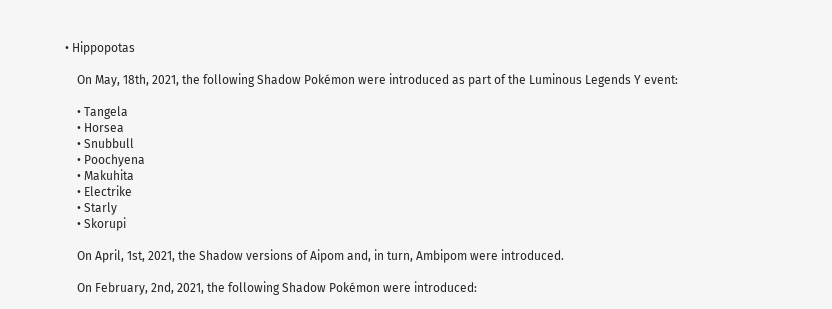• Hippopotas

    On May, 18th, 2021, the following Shadow Pokémon were introduced as part of the Luminous Legends Y event:

    • Tangela
    • Horsea
    • Snubbull
    • Poochyena
    • Makuhita
    • Electrike
    • Starly
    • Skorupi

    On April, 1st, 2021, the Shadow versions of Aipom and, in turn, Ambipom were introduced.

    On February, 2nd, 2021, the following Shadow Pokémon were introduced: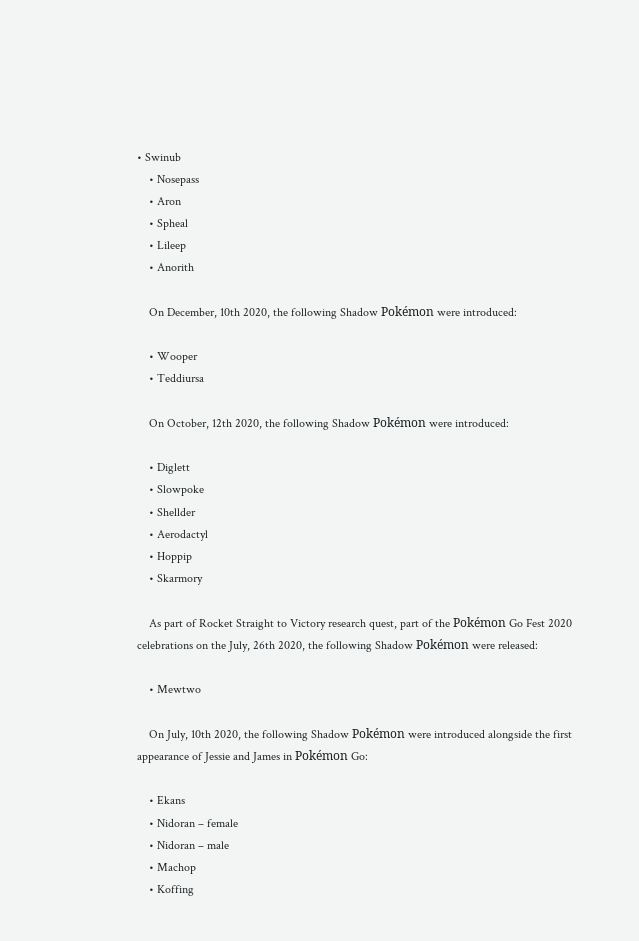• Swinub
    • Nosepass
    • Aron
    • Spheal
    • Lileep
    • Anorith

    On December, 10th 2020, the following Shadow Pokémon were introduced:

    • Wooper
    • Teddiursa

    On October, 12th 2020, the following Shadow Pokémon were introduced:

    • Diglett
    • Slowpoke
    • Shellder
    • Aerodactyl
    • Hoppip
    • Skarmory

    As part of Rocket Straight to Victory research quest, part of the Pokémon Go Fest 2020 celebrations on the July, 26th 2020, the following Shadow Pokémon were released:

    • Mewtwo

    On July, 10th 2020, the following Shadow Pokémon were introduced alongside the first appearance of Jessie and James in Pokémon Go:

    • Ekans
    • Nidoran – female
    • Nidoran – male
    • Machop
    • Koffing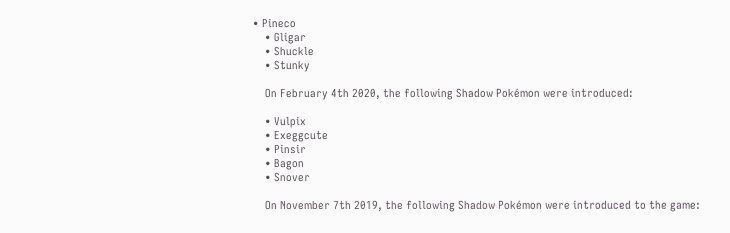• Pineco
    • Gligar
    • Shuckle
    • Stunky

    On February 4th 2020, the following Shadow Pokémon were introduced:

    • Vulpix
    • Exeggcute
    • Pinsir
    • Bagon
    • Snover

    On November 7th 2019, the following Shadow Pokémon were introduced to the game: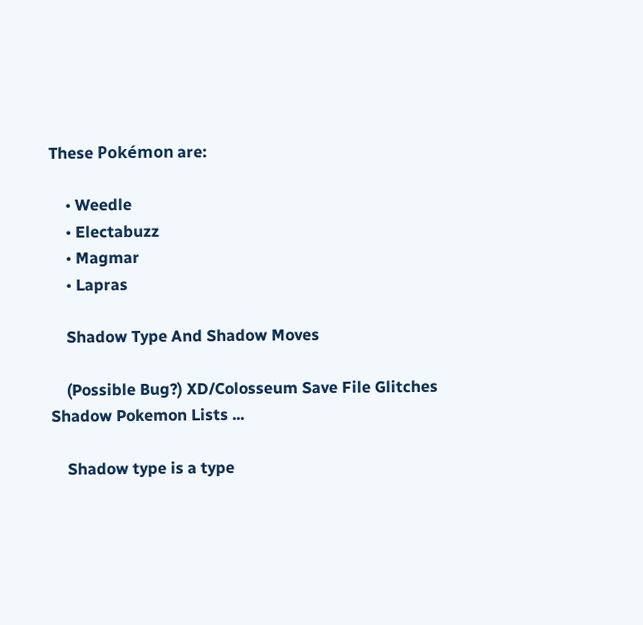These Pokémon are:

    • Weedle
    • Electabuzz
    • Magmar
    • Lapras

    Shadow Type And Shadow Moves

    (Possible Bug?) XD/Colosseum Save File Glitches Shadow Pokemon Lists ...

    Shadow type is a type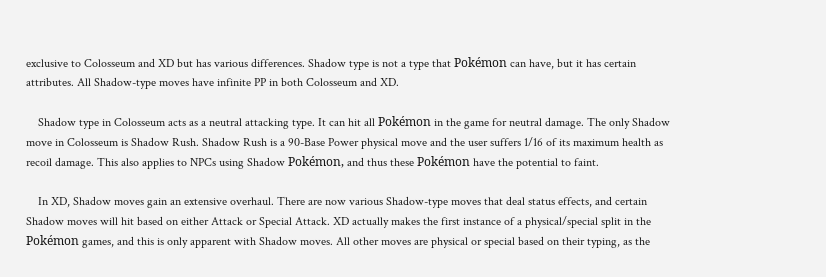exclusive to Colosseum and XD but has various differences. Shadow type is not a type that Pokémon can have, but it has certain attributes. All Shadow-type moves have infinite PP in both Colosseum and XD.

    Shadow type in Colosseum acts as a neutral attacking type. It can hit all Pokémon in the game for neutral damage. The only Shadow move in Colosseum is Shadow Rush. Shadow Rush is a 90-Base Power physical move and the user suffers 1/16 of its maximum health as recoil damage. This also applies to NPCs using Shadow Pokémon, and thus these Pokémon have the potential to faint.

    In XD, Shadow moves gain an extensive overhaul. There are now various Shadow-type moves that deal status effects, and certain Shadow moves will hit based on either Attack or Special Attack. XD actually makes the first instance of a physical/special split in the Pokémon games, and this is only apparent with Shadow moves. All other moves are physical or special based on their typing, as the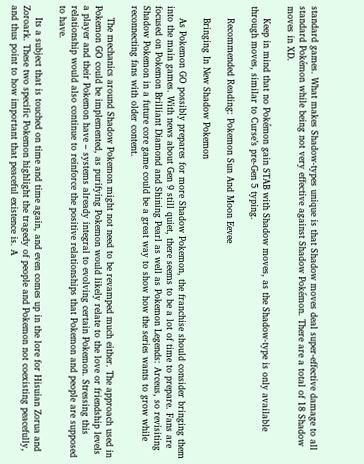standard games. What makes Shadow-types unique is that Shadow moves deal super-effective damage to all standard Pokémon while being not very effective against Shadow Pokémon. There are a total of 18 Shadow moves in XD.

    Keep in mind that no Pokémon gain STAB with Shadow moves, as the Shadow-type is only available through moves, similar to Curse’s pre-Gen 5 typing.

    Recommended Reading: Pokemon Sun And Moon Eevee

    Bringing In New Shadow Pokemon

    As Pokemon GO possibly prepares for more Shadow Pokemon, the franchise should consider bringing them into the main games. With news about Gen 9 still quiet, there seems to be a lot of time to prepare. Fans are focused on Pokemon Brilliant Diamond and Shining Pearl as well as Pokemon Legends: Arceus, so revisiting Shadow Pokemon in a future core game could be a great way to show how the series wants to grow while reconnecting fans with older content.

    The mechanics around Shadow Pokemon might not need to be revamped much either. The approach used in Pokemon GO could be implemented, as purifying Pokemon would likely relate to the love or friendship levels a player and their Pokemon have – systems already integral to evolving certain Pokemon. Stressing this relationship would also continue to reinforce the positive relationships that Pokemon and people are supposed to have.

    Its a subject that is touched on time and time again, and even comes up in the lore for Hisuian Zorua and Zoroark. These two specific Pokemon highlight the tragedy of people and Pokemon not coexisting peacefully, and thus point to how important that peaceful existence is. A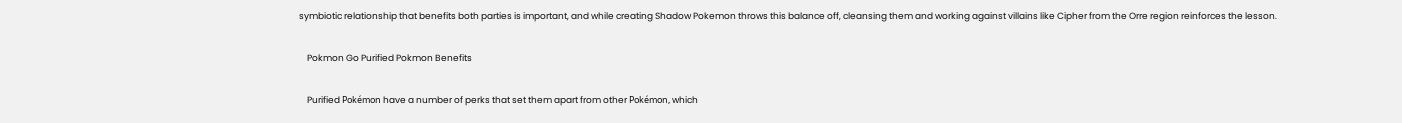symbiotic relationship that benefits both parties is important, and while creating Shadow Pokemon throws this balance off, cleansing them and working against villains like Cipher from the Orre region reinforces the lesson.

    Pokmon Go Purified Pokmon Benefits

    Purified Pokémon have a number of perks that set them apart from other Pokémon, which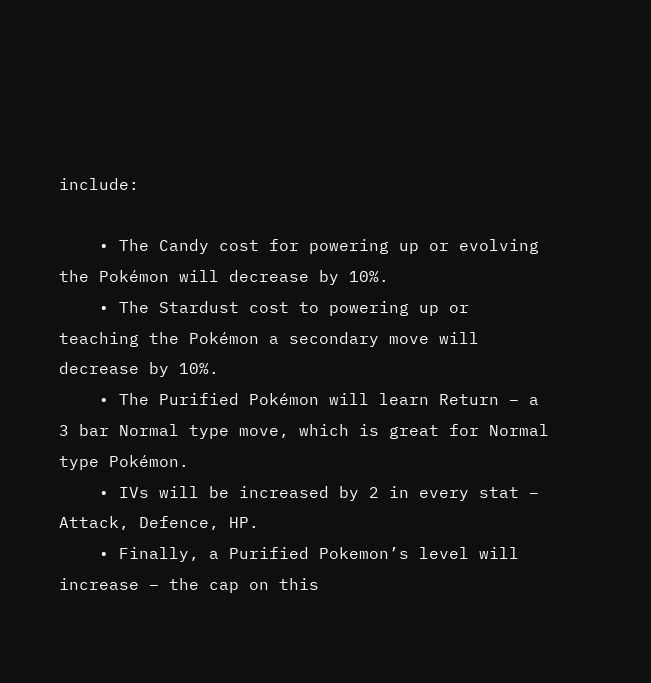include:

    • The Candy cost for powering up or evolving the Pokémon will decrease by 10%.
    • The Stardust cost to powering up or teaching the Pokémon a secondary move will decrease by 10%.
    • The Purified Pokémon will learn Return – a 3 bar Normal type move, which is great for Normal type Pokémon.
    • IVs will be increased by 2 in every stat – Attack, Defence, HP.
    • Finally, a Purified Pokemon’s level will increase – the cap on this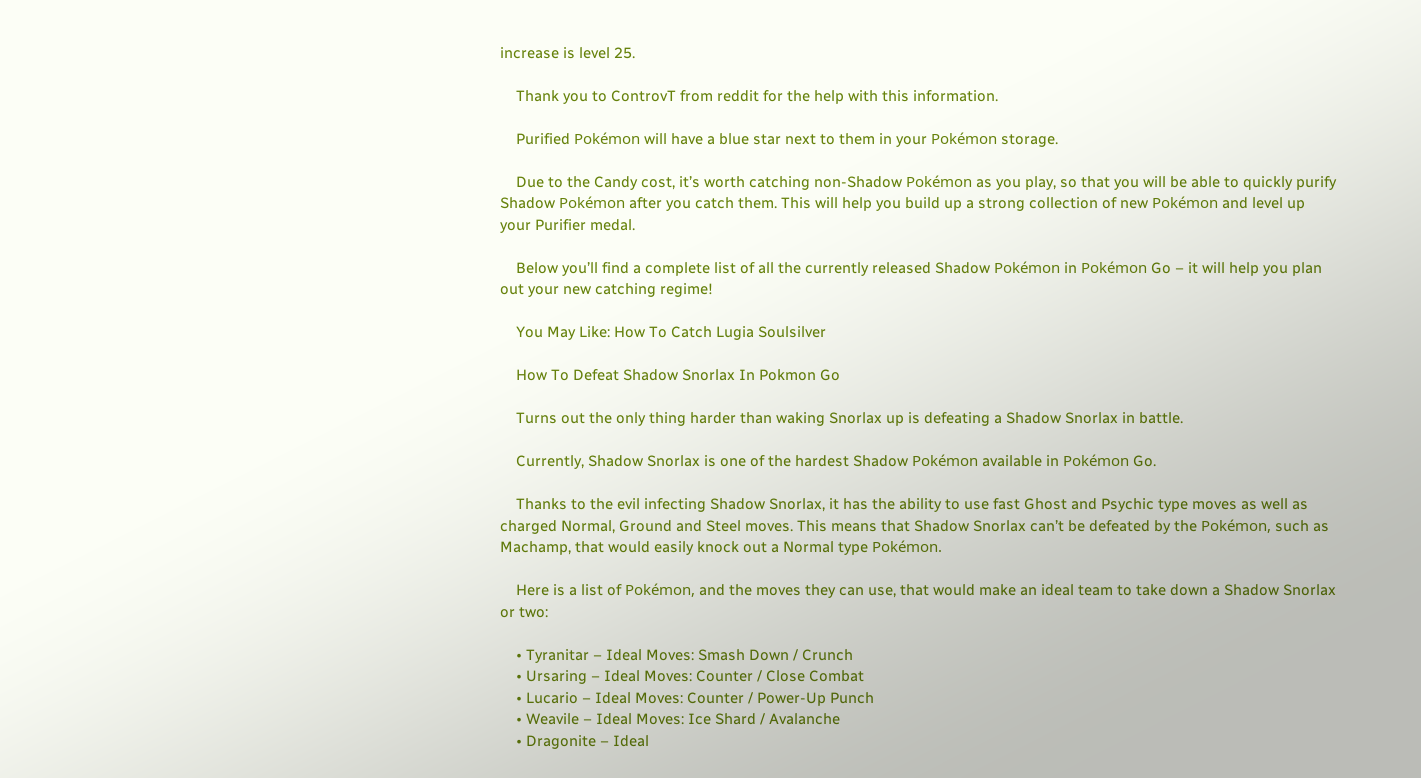increase is level 25.

    Thank you to ControvT from reddit for the help with this information.

    Purified Pokémon will have a blue star next to them in your Pokémon storage.

    Due to the Candy cost, it’s worth catching non-Shadow Pokémon as you play, so that you will be able to quickly purify Shadow Pokémon after you catch them. This will help you build up a strong collection of new Pokémon and level up your Purifier medal.

    Below you’ll find a complete list of all the currently released Shadow Pokémon in Pokémon Go – it will help you plan out your new catching regime!

    You May Like: How To Catch Lugia Soulsilver

    How To Defeat Shadow Snorlax In Pokmon Go

    Turns out the only thing harder than waking Snorlax up is defeating a Shadow Snorlax in battle.

    Currently, Shadow Snorlax is one of the hardest Shadow Pokémon available in Pokémon Go.

    Thanks to the evil infecting Shadow Snorlax, it has the ability to use fast Ghost and Psychic type moves as well as charged Normal, Ground and Steel moves. This means that Shadow Snorlax can’t be defeated by the Pokémon, such as Machamp, that would easily knock out a Normal type Pokémon.

    Here is a list of Pokémon, and the moves they can use, that would make an ideal team to take down a Shadow Snorlax or two:

    • Tyranitar – Ideal Moves: Smash Down / Crunch
    • Ursaring – Ideal Moves: Counter / Close Combat
    • Lucario – Ideal Moves: Counter / Power-Up Punch
    • Weavile – Ideal Moves: Ice Shard / Avalanche
    • Dragonite – Ideal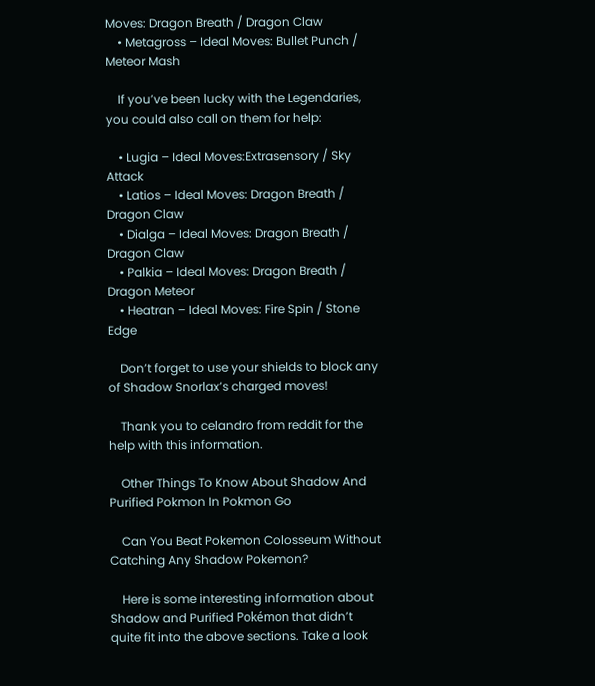Moves: Dragon Breath / Dragon Claw
    • Metagross – Ideal Moves: Bullet Punch / Meteor Mash

    If you’ve been lucky with the Legendaries, you could also call on them for help:

    • Lugia – Ideal Moves:Extrasensory / Sky Attack
    • Latios – Ideal Moves: Dragon Breath / Dragon Claw
    • Dialga – Ideal Moves: Dragon Breath / Dragon Claw
    • Palkia – Ideal Moves: Dragon Breath / Dragon Meteor
    • Heatran – Ideal Moves: Fire Spin / Stone Edge

    Don’t forget to use your shields to block any of Shadow Snorlax’s charged moves!

    Thank you to celandro from reddit for the help with this information.

    Other Things To Know About Shadow And Purified Pokmon In Pokmon Go

    Can You Beat Pokemon Colosseum Without Catching Any Shadow Pokemon?

    Here is some interesting information about Shadow and Purified Pokémon that didn’t quite fit into the above sections. Take a look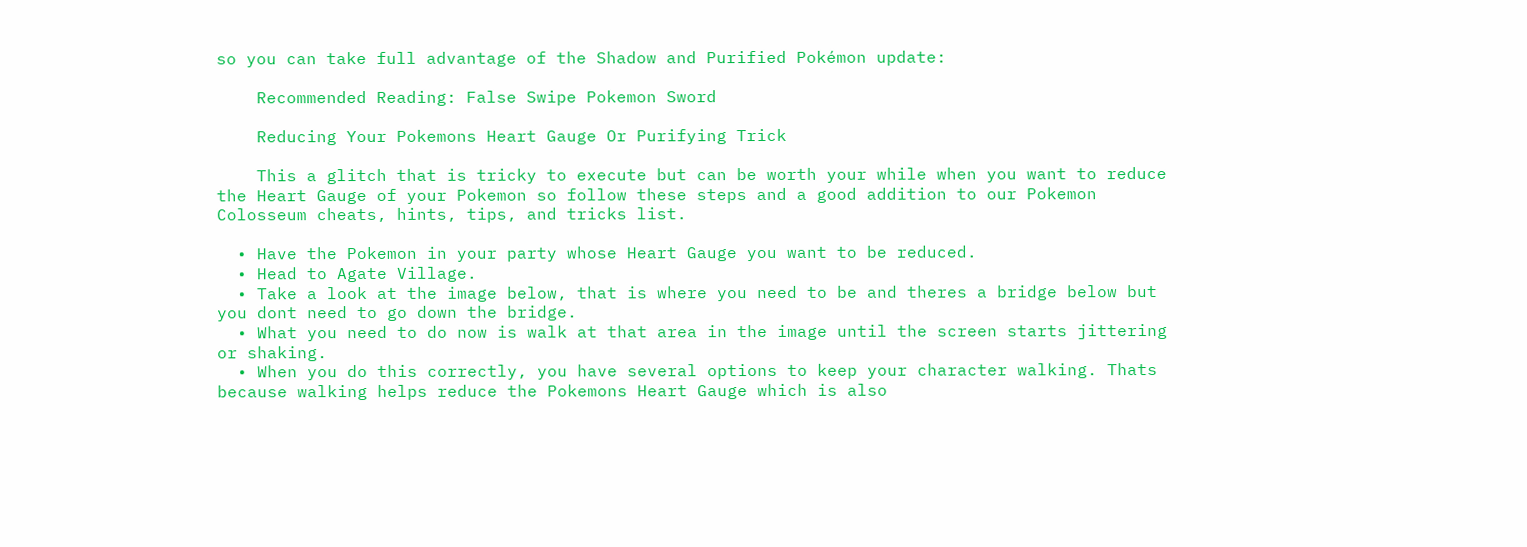so you can take full advantage of the Shadow and Purified Pokémon update:

    Recommended Reading: False Swipe Pokemon Sword

    Reducing Your Pokemons Heart Gauge Or Purifying Trick

    This a glitch that is tricky to execute but can be worth your while when you want to reduce the Heart Gauge of your Pokemon so follow these steps and a good addition to our Pokemon Colosseum cheats, hints, tips, and tricks list.

  • Have the Pokemon in your party whose Heart Gauge you want to be reduced.
  • Head to Agate Village.
  • Take a look at the image below, that is where you need to be and theres a bridge below but you dont need to go down the bridge.
  • What you need to do now is walk at that area in the image until the screen starts jittering or shaking.
  • When you do this correctly, you have several options to keep your character walking. Thats because walking helps reduce the Pokemons Heart Gauge which is also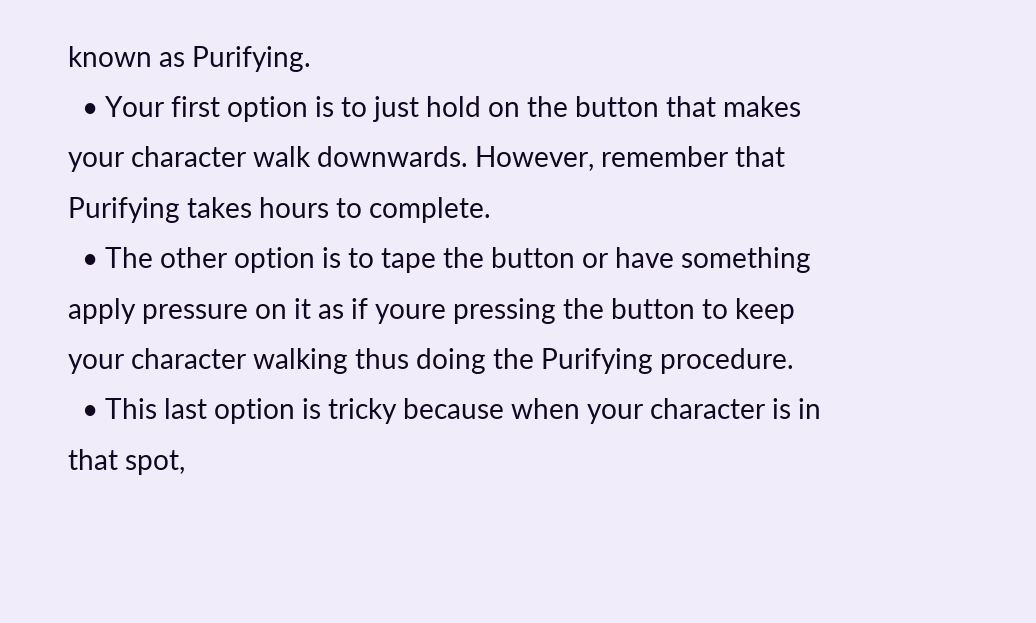known as Purifying.
  • Your first option is to just hold on the button that makes your character walk downwards. However, remember that Purifying takes hours to complete.
  • The other option is to tape the button or have something apply pressure on it as if youre pressing the button to keep your character walking thus doing the Purifying procedure.
  • This last option is tricky because when your character is in that spot,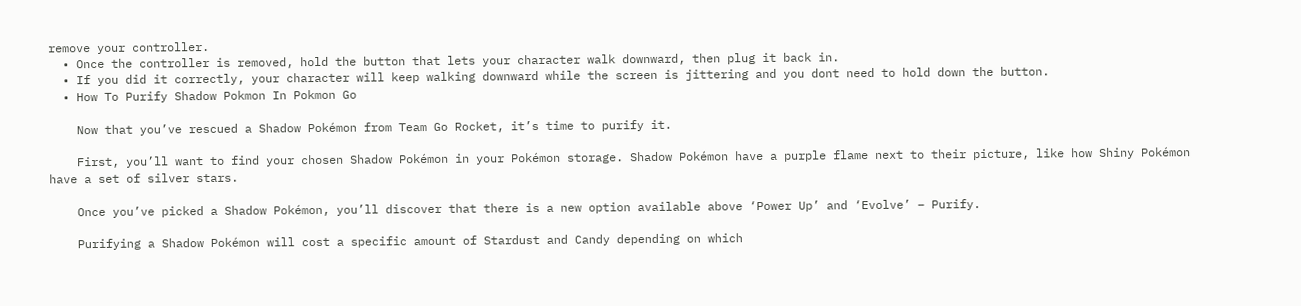remove your controller.
  • Once the controller is removed, hold the button that lets your character walk downward, then plug it back in.
  • If you did it correctly, your character will keep walking downward while the screen is jittering and you dont need to hold down the button.
  • How To Purify Shadow Pokmon In Pokmon Go

    Now that you’ve rescued a Shadow Pokémon from Team Go Rocket, it’s time to purify it.

    First, you’ll want to find your chosen Shadow Pokémon in your Pokémon storage. Shadow Pokémon have a purple flame next to their picture, like how Shiny Pokémon have a set of silver stars.

    Once you’ve picked a Shadow Pokémon, you’ll discover that there is a new option available above ‘Power Up’ and ‘Evolve’ – Purify.

    Purifying a Shadow Pokémon will cost a specific amount of Stardust and Candy depending on which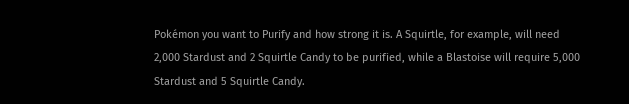Pokémon you want to Purify and how strong it is. A Squirtle, for example, will need 2,000 Stardust and 2 Squirtle Candy to be purified, while a Blastoise will require 5,000 Stardust and 5 Squirtle Candy.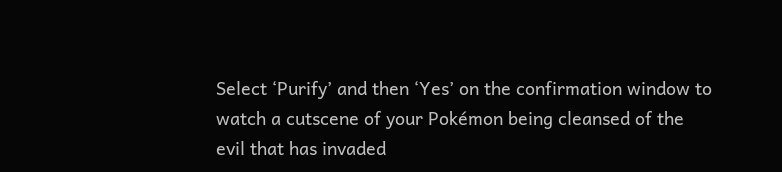Select ‘Purify’ and then ‘Yes’ on the confirmation window to watch a cutscene of your Pokémon being cleansed of the evil that has invaded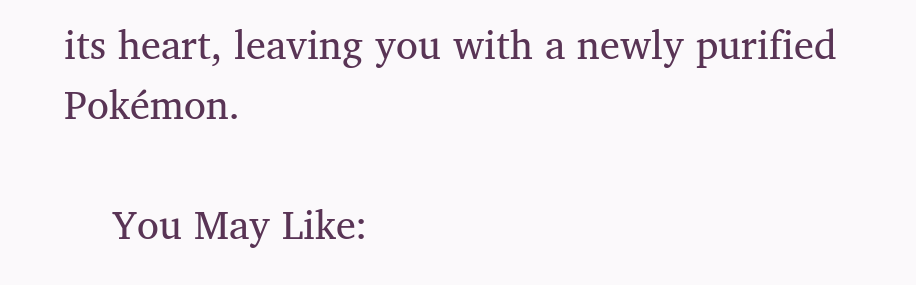its heart, leaving you with a newly purified Pokémon.

    You May Like: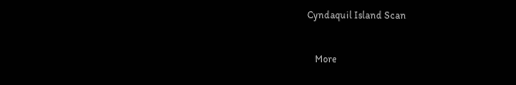Cyndaquil Island Scan

    More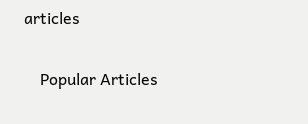articles

    Popular Articles